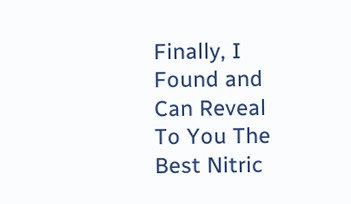Finally, I Found and Can Reveal To You The Best Nitric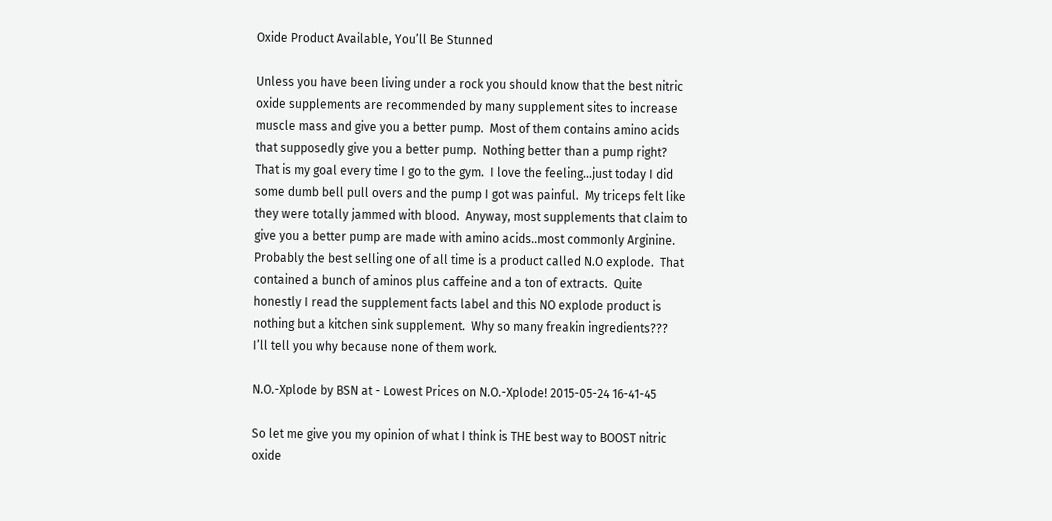Oxide Product Available, You’ll Be Stunned

Unless you have been living under a rock you should know that the best nitric oxide supplements are recommended by many supplement sites to increase muscle mass and give you a better pump.  Most of them contains amino acids that supposedly give you a better pump.  Nothing better than a pump right?  That is my goal every time I go to the gym.  I love the feeling…just today I did some dumb bell pull overs and the pump I got was painful.  My triceps felt like they were totally jammed with blood.  Anyway, most supplements that claim to give you a better pump are made with amino acids..most commonly Arginine.  Probably the best selling one of all time is a product called N.O explode.  That contained a bunch of aminos plus caffeine and a ton of extracts.  Quite  honestly I read the supplement facts label and this NO explode product is nothing but a kitchen sink supplement.  Why so many freakin ingredients???  I’ll tell you why because none of them work.

N.O.-Xplode by BSN at - Lowest Prices on N.O.-Xplode! 2015-05-24 16-41-45

So let me give you my opinion of what I think is THE best way to BOOST nitric oxide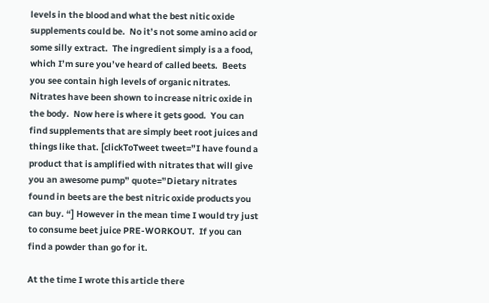levels in the blood and what the best nitic oxide supplements could be.  No it’s not some amino acid or some silly extract.  The ingredient simply is a a food, which I’m sure you’ve heard of called beets.  Beets you see contain high levels of organic nitrates.  Nitrates have been shown to increase nitric oxide in the body.  Now here is where it gets good.  You can find supplements that are simply beet root juices and things like that. [clickToTweet tweet=”I have found a product that is amplified with nitrates that will give you an awesome pump” quote=”Dietary nitrates found in beets are the best nitric oxide products you can buy. “] However in the mean time I would try just to consume beet juice PRE-WORKOUT.  If you can find a powder than go for it.

At the time I wrote this article there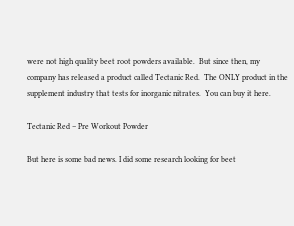were not high quality beet root powders available.  But since then, my company has released a product called Tectanic Red.  The ONLY product in the supplement industry that tests for inorganic nitrates.  You can buy it here.

Tectanic Red – Pre Workout Powder

But here is some bad news. I did some research looking for beet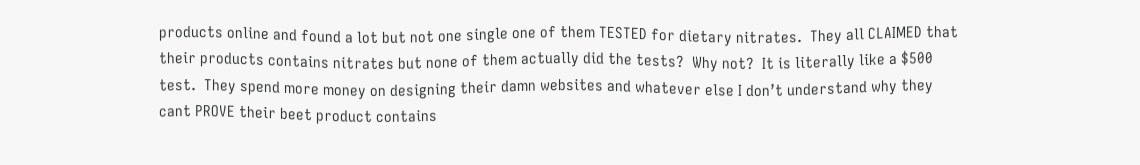products online and found a lot but not one single one of them TESTED for dietary nitrates.  They all CLAIMED that their products contains nitrates but none of them actually did the tests?  Why not?  It is literally like a $500 test.  They spend more money on designing their damn websites and whatever else I don’t understand why they cant PROVE their beet product contains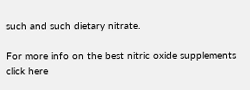such and such dietary nitrate.

For more info on the best nitric oxide supplements click here